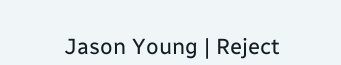Jason Young | Reject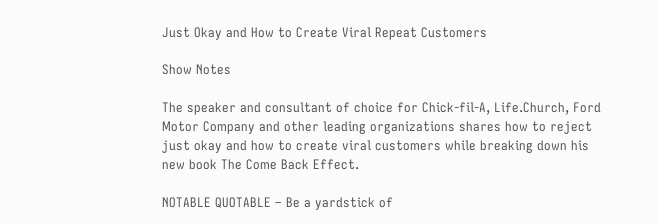Just Okay and How to Create Viral Repeat Customers

Show Notes

The speaker and consultant of choice for Chick-fil-A, Life.Church, Ford Motor Company and other leading organizations shares how to reject just okay and how to create viral customers while breaking down his new book The Come Back Effect.

NOTABLE QUOTABLE – Be a yardstick of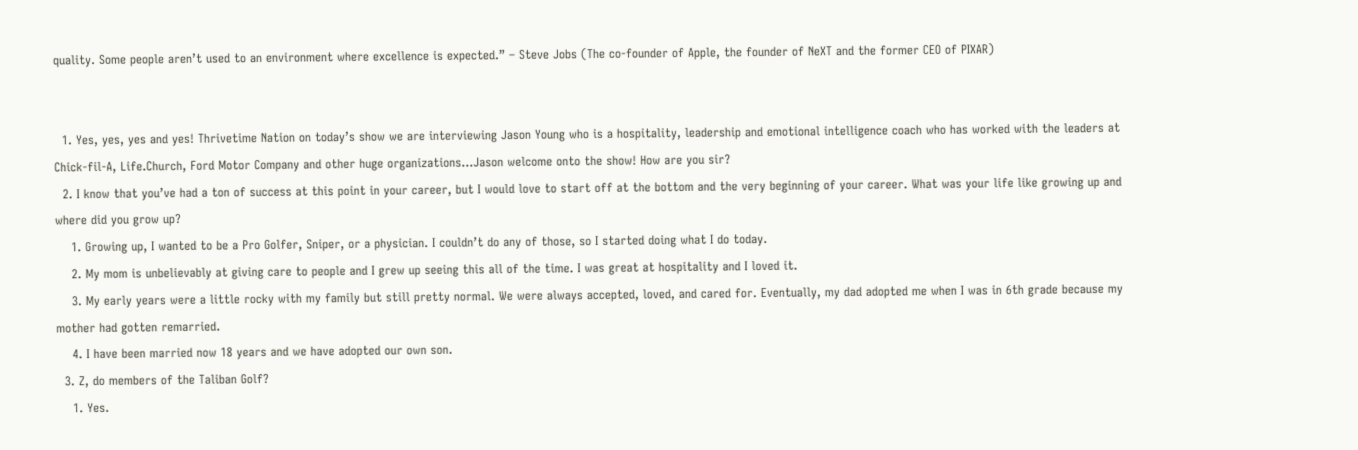quality. Some people aren’t used to an environment where excellence is expected.” – Steve Jobs (The co-founder of Apple, the founder of NeXT and the former CEO of PIXAR)


  1. Yes, yes, yes and yes! Thrivetime Nation on today’s show we are interviewing Jason Young who is a hospitality, leadership and emotional intelligence coach who has worked with the leaders at Chick-fil-A, Life.Church, Ford Motor Company and other huge organizations…Jason welcome onto the show! How are you sir?
  2. I know that you’ve had a ton of success at this point in your career, but I would love to start off at the bottom and the very beginning of your career. What was your life like growing up and where did you grow up?
    1. Growing up, I wanted to be a Pro Golfer, Sniper, or a physician. I couldn’t do any of those, so I started doing what I do today.
    2. My mom is unbelievably at giving care to people and I grew up seeing this all of the time. I was great at hospitality and I loved it.
    3. My early years were a little rocky with my family but still pretty normal. We were always accepted, loved, and cared for. Eventually, my dad adopted me when I was in 6th grade because my mother had gotten remarried.
    4. I have been married now 18 years and we have adopted our own son.
  3. Z, do members of the Taliban Golf?
    1. Yes.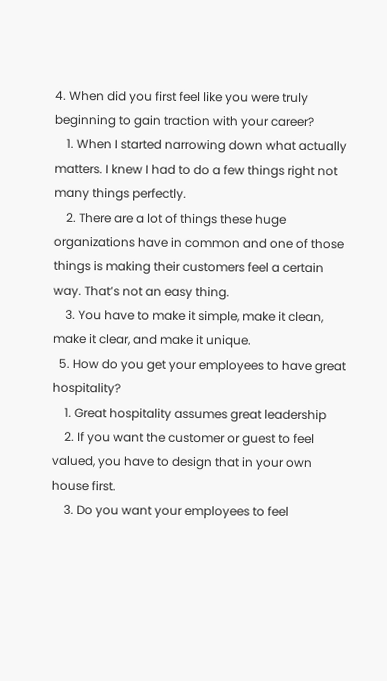4. When did you first feel like you were truly beginning to gain traction with your career?
    1. When I started narrowing down what actually matters. I knew I had to do a few things right not many things perfectly.
    2. There are a lot of things these huge organizations have in common and one of those things is making their customers feel a certain way. That’s not an easy thing.
    3. You have to make it simple, make it clean, make it clear, and make it unique.
  5. How do you get your employees to have great hospitality?
    1. Great hospitality assumes great leadership
    2. If you want the customer or guest to feel valued, you have to design that in your own house first.
    3. Do you want your employees to feel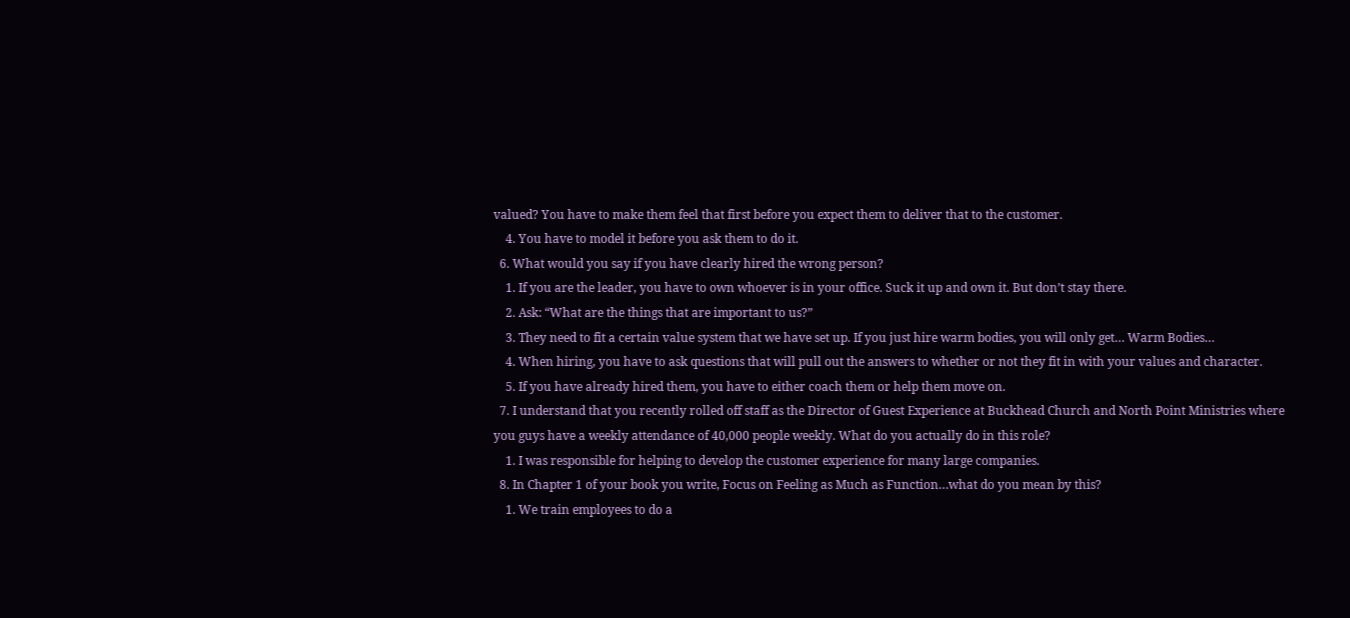valued? You have to make them feel that first before you expect them to deliver that to the customer.
    4. You have to model it before you ask them to do it.
  6. What would you say if you have clearly hired the wrong person?
    1. If you are the leader, you have to own whoever is in your office. Suck it up and own it. But don’t stay there.
    2. Ask: “What are the things that are important to us?”
    3. They need to fit a certain value system that we have set up. If you just hire warm bodies, you will only get… Warm Bodies…
    4. When hiring, you have to ask questions that will pull out the answers to whether or not they fit in with your values and character.
    5. If you have already hired them, you have to either coach them or help them move on.
  7. I understand that you recently rolled off staff as the Director of Guest Experience at Buckhead Church and North Point Ministries where you guys have a weekly attendance of 40,000 people weekly. What do you actually do in this role?
    1. I was responsible for helping to develop the customer experience for many large companies.
  8. In Chapter 1 of your book you write, Focus on Feeling as Much as Function…what do you mean by this?
    1. We train employees to do a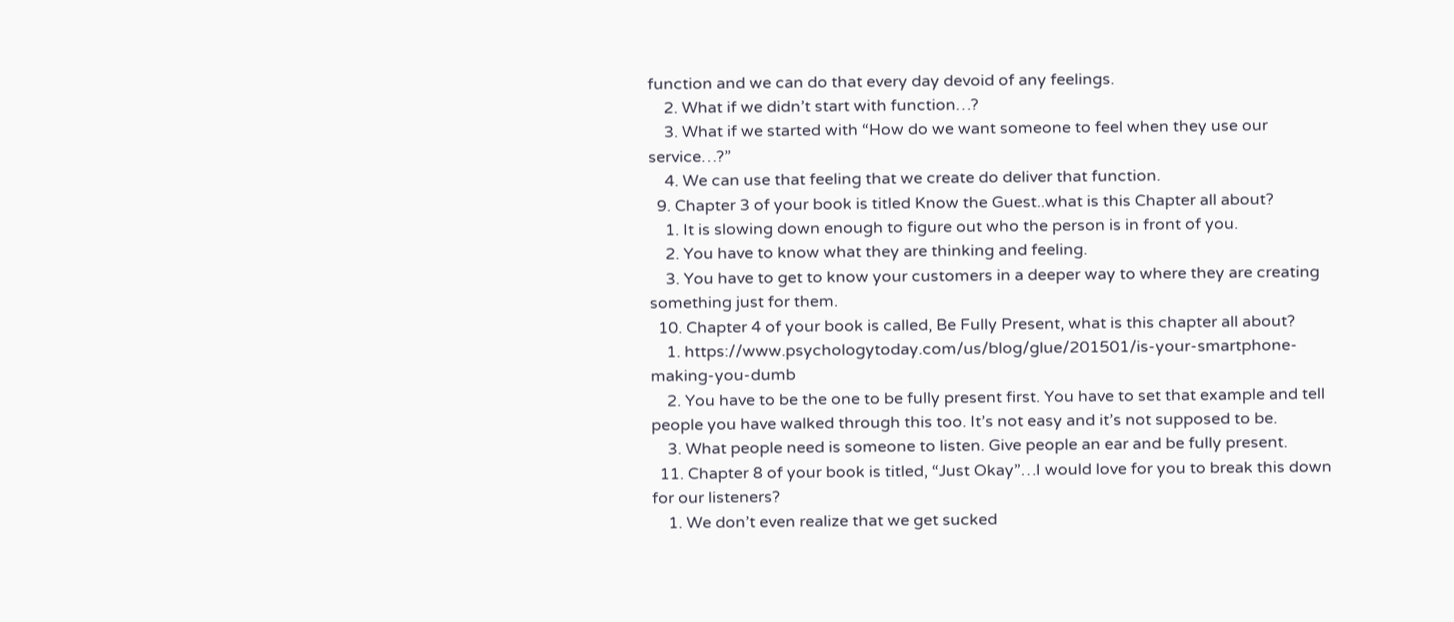function and we can do that every day devoid of any feelings.
    2. What if we didn’t start with function…?
    3. What if we started with “How do we want someone to feel when they use our service…?”
    4. We can use that feeling that we create do deliver that function.
  9. Chapter 3 of your book is titled Know the Guest..what is this Chapter all about?
    1. It is slowing down enough to figure out who the person is in front of you.
    2. You have to know what they are thinking and feeling.
    3. You have to get to know your customers in a deeper way to where they are creating something just for them.
  10. Chapter 4 of your book is called, Be Fully Present, what is this chapter all about?
    1. https://www.psychologytoday.com/us/blog/glue/201501/is-your-smartphone-making-you-dumb
    2. You have to be the one to be fully present first. You have to set that example and tell people you have walked through this too. It’s not easy and it’s not supposed to be.
    3. What people need is someone to listen. Give people an ear and be fully present.
  11. Chapter 8 of your book is titled, “Just Okay”…I would love for you to break this down for our listeners?
    1. We don’t even realize that we get sucked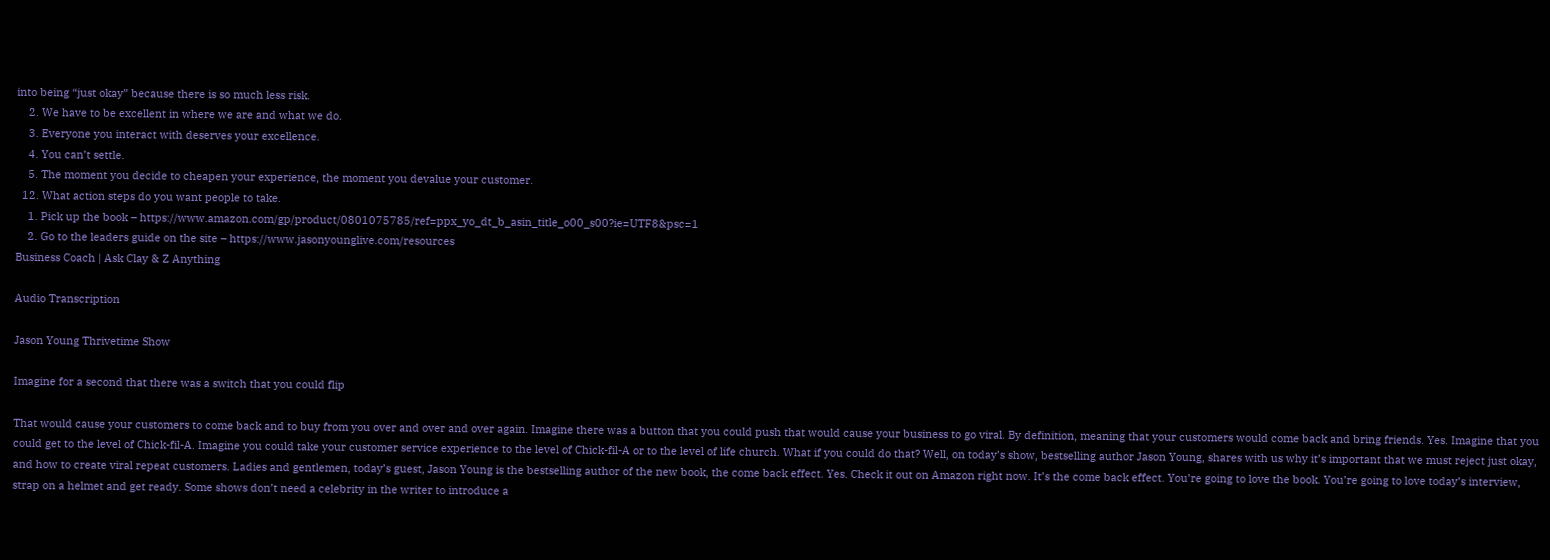into being “just okay” because there is so much less risk.
    2. We have to be excellent in where we are and what we do.
    3. Everyone you interact with deserves your excellence.
    4. You can’t settle.
    5. The moment you decide to cheapen your experience, the moment you devalue your customer.
  12. What action steps do you want people to take.
    1. Pick up the book – https://www.amazon.com/gp/product/0801075785/ref=ppx_yo_dt_b_asin_title_o00_s00?ie=UTF8&psc=1
    2. Go to the leaders guide on the site – https://www.jasonyounglive.com/resources
Business Coach | Ask Clay & Z Anything

Audio Transcription

Jason Young Thrivetime Show

Imagine for a second that there was a switch that you could flip

That would cause your customers to come back and to buy from you over and over and over again. Imagine there was a button that you could push that would cause your business to go viral. By definition, meaning that your customers would come back and bring friends. Yes. Imagine that you could get to the level of Chick-fil-A. Imagine you could take your customer service experience to the level of Chick-fil-A or to the level of life church. What if you could do that? Well, on today’s show, bestselling author Jason Young, shares with us why it’s important that we must reject just okay, and how to create viral repeat customers. Ladies and gentlemen, today’s guest, Jason Young is the bestselling author of the new book, the come back effect. Yes. Check it out on Amazon right now. It’s the come back effect. You’re going to love the book. You’re going to love today’s interview, strap on a helmet and get ready. Some shows don’t need a celebrity in the writer to introduce a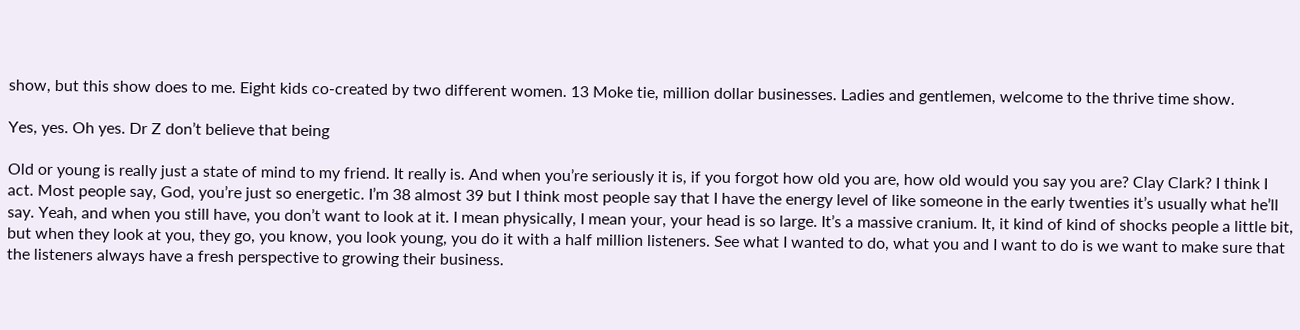show, but this show does to me. Eight kids co-created by two different women. 13 Moke tie, million dollar businesses. Ladies and gentlemen, welcome to the thrive time show.

Yes, yes. Oh yes. Dr Z don’t believe that being

Old or young is really just a state of mind to my friend. It really is. And when you’re seriously it is, if you forgot how old you are, how old would you say you are? Clay Clark? I think I act. Most people say, God, you’re just so energetic. I’m 38 almost 39 but I think most people say that I have the energy level of like someone in the early twenties it’s usually what he’ll say. Yeah, and when you still have, you don’t want to look at it. I mean physically, I mean your, your head is so large. It’s a massive cranium. It, it kind of kind of shocks people a little bit, but when they look at you, they go, you know, you look young, you do it with a half million listeners. See what I wanted to do, what you and I want to do is we want to make sure that the listeners always have a fresh perspective to growing their business.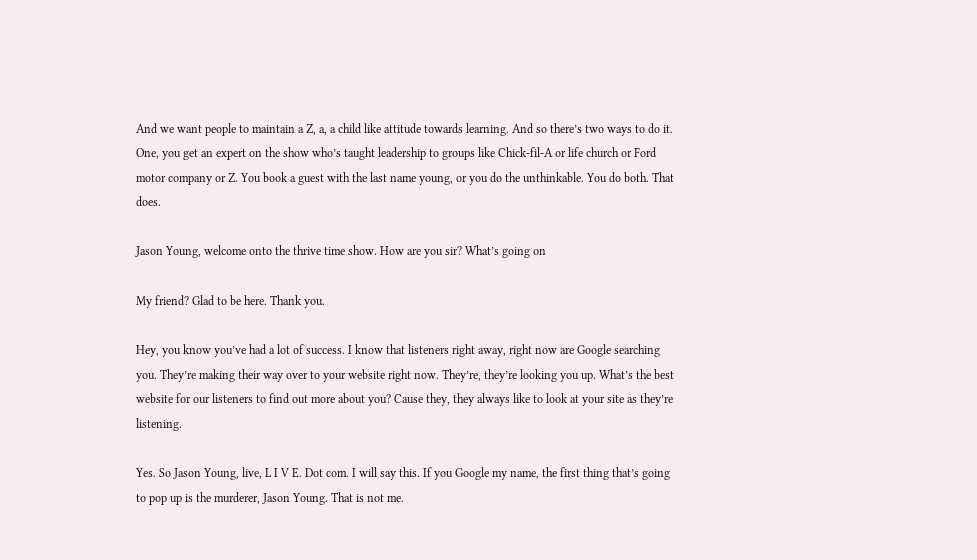And we want people to maintain a Z, a, a child like attitude towards learning. And so there’s two ways to do it. One, you get an expert on the show who’s taught leadership to groups like Chick-fil-A or life church or Ford motor company or Z. You book a guest with the last name young, or you do the unthinkable. You do both. That does.

Jason Young, welcome onto the thrive time show. How are you sir? What’s going on

My friend? Glad to be here. Thank you.

Hey, you know you’ve had a lot of success. I know that listeners right away, right now are Google searching you. They’re making their way over to your website right now. They’re, they’re looking you up. What’s the best website for our listeners to find out more about you? Cause they, they always like to look at your site as they’re listening.

Yes. So Jason Young, live, L I V E. Dot com. I will say this. If you Google my name, the first thing that’s going to pop up is the murderer, Jason Young. That is not me.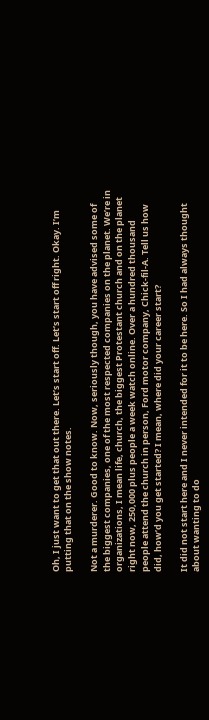Oh, I just want to get that out there. Let’s start off. Let’s start off right. Okay. I’m putting that on the show notes.

Not a murderer. Good to know. Now, seriously though, you have advised some of the biggest companies, one of the most respected companies on the planet. We’re in organizations, I mean life, church, the biggest Protestant church and on the planet right now, 250,000 plus people a week watch online. Over a hundred thousand people attend the church in person, Ford motor company, Chick-fil-A. Tell us how did, how’d you get started? I mean, where did your career start?

It did not start here and I never intended for it to be here. So I had always thought about wanting to do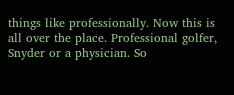things like professionally. Now this is all over the place. Professional golfer, Snyder or a physician. So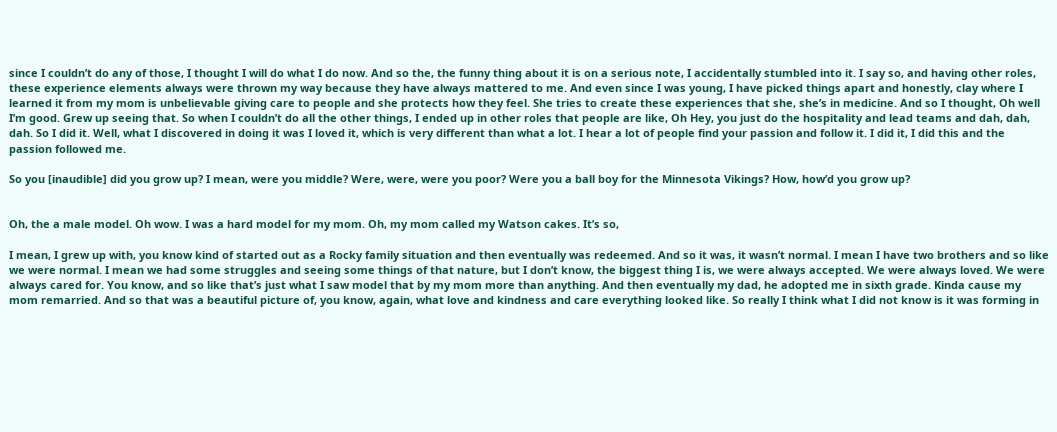since I couldn’t do any of those, I thought I will do what I do now. And so the, the funny thing about it is on a serious note, I accidentally stumbled into it. I say so, and having other roles, these experience elements always were thrown my way because they have always mattered to me. And even since I was young, I have picked things apart and honestly, clay where I learned it from my mom is unbelievable giving care to people and she protects how they feel. She tries to create these experiences that she, she’s in medicine. And so I thought, Oh well I’m good. Grew up seeing that. So when I couldn’t do all the other things, I ended up in other roles that people are like, Oh Hey, you just do the hospitality and lead teams and dah, dah, dah. So I did it. Well, what I discovered in doing it was I loved it, which is very different than what a lot. I hear a lot of people find your passion and follow it. I did it, I did this and the passion followed me.

So you [inaudible] did you grow up? I mean, were you middle? Were, were, were you poor? Were you a ball boy for the Minnesota Vikings? How, how’d you grow up?


Oh, the a male model. Oh wow. I was a hard model for my mom. Oh, my mom called my Watson cakes. It’s so,

I mean, I grew up with, you know kind of started out as a Rocky family situation and then eventually was redeemed. And so it was, it wasn’t normal. I mean I have two brothers and so like we were normal. I mean we had some struggles and seeing some things of that nature, but I don’t know, the biggest thing I is, we were always accepted. We were always loved. We were always cared for. You know, and so like that’s just what I saw model that by my mom more than anything. And then eventually my dad, he adopted me in sixth grade. Kinda cause my mom remarried. And so that was a beautiful picture of, you know, again, what love and kindness and care everything looked like. So really I think what I did not know is it was forming in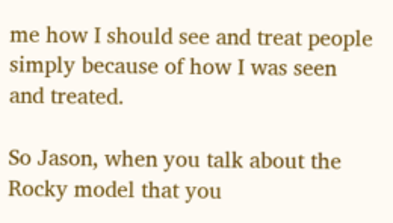me how I should see and treat people simply because of how I was seen and treated.

So Jason, when you talk about the Rocky model that you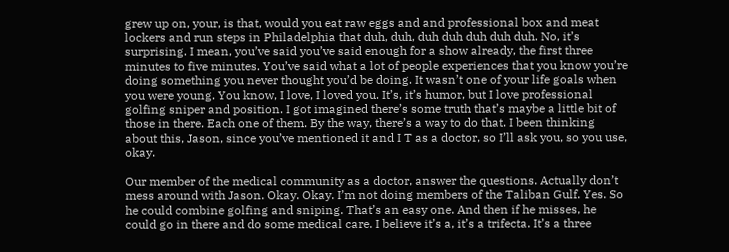grew up on, your, is that, would you eat raw eggs and and professional box and meat lockers and run steps in Philadelphia that duh, duh, duh duh duh duh duh. No, it’s surprising. I mean, you’ve said you’ve said enough for a show already, the first three minutes to five minutes. You’ve said what a lot of people experiences that you know you’re doing something you never thought you’d be doing. It wasn’t one of your life goals when you were young. You know, I love, I loved you. It’s, it’s humor, but I love professional golfing sniper and position. I got imagined there’s some truth that’s maybe a little bit of those in there. Each one of them. By the way, there’s a way to do that. I been thinking about this, Jason, since you’ve mentioned it and I T as a doctor, so I’ll ask you, so you use, okay.

Our member of the medical community as a doctor, answer the questions. Actually don’t mess around with Jason. Okay. Okay. I’m not doing members of the Taliban Gulf. Yes. So he could combine golfing and sniping. That’s an easy one. And then if he misses, he could go in there and do some medical care. I believe it’s a, it’s a trifecta. It’s a three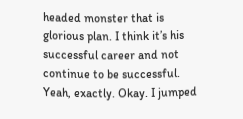headed monster that is glorious plan. I think it’s his successful career and not continue to be successful. Yeah, exactly. Okay. I jumped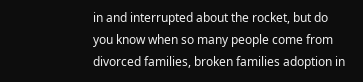in and interrupted about the rocket, but do you know when so many people come from divorced families, broken families adoption in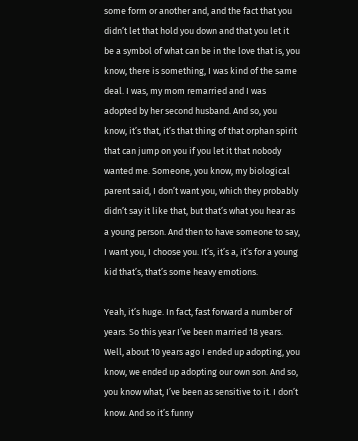some form or another and, and the fact that you didn’t let that hold you down and that you let it be a symbol of what can be in the love that is, you know, there is something, I was kind of the same deal. I was, my mom remarried and I was adopted by her second husband. And so, you know, it’s that, it’s that thing of that orphan spirit that can jump on you if you let it that nobody wanted me. Someone, you know, my biological parent said, I don’t want you, which they probably didn’t say it like that, but that’s what you hear as a young person. And then to have someone to say, I want you, I choose you. It’s, it’s a, it’s for a young kid that’s, that’s some heavy emotions.

Yeah, it’s huge. In fact, fast forward a number of years. So this year I’ve been married 18 years. Well, about 10 years ago I ended up adopting, you know, we ended up adopting our own son. And so, you know what, I’ve been as sensitive to it. I don’t know. And so it’s funny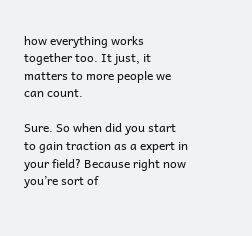how everything works together too. It just, it matters to more people we can count.

Sure. So when did you start to gain traction as a expert in your field? Because right now you’re sort of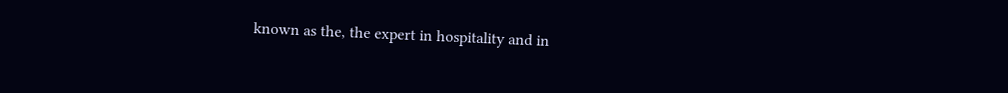known as the, the expert in hospitality and in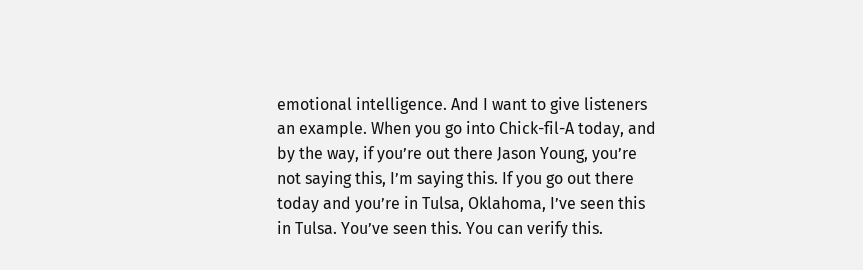emotional intelligence. And I want to give listeners an example. When you go into Chick-fil-A today, and by the way, if you’re out there Jason Young, you’re not saying this, I’m saying this. If you go out there today and you’re in Tulsa, Oklahoma, I’ve seen this in Tulsa. You’ve seen this. You can verify this.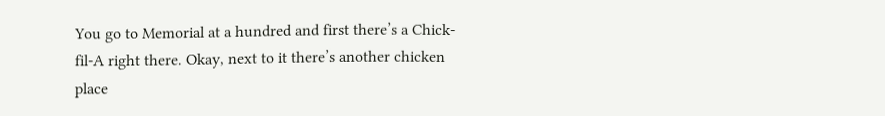You go to Memorial at a hundred and first there’s a Chick-fil-A right there. Okay, next to it there’s another chicken place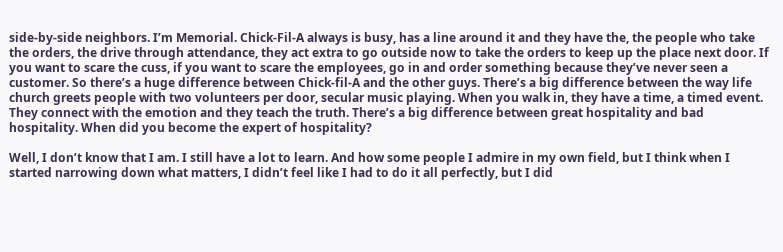side-by-side neighbors. I’m Memorial. Chick-Fil-A always is busy, has a line around it and they have the, the people who take the orders, the drive through attendance, they act extra to go outside now to take the orders to keep up the place next door. If you want to scare the cuss, if you want to scare the employees, go in and order something because they’ve never seen a customer. So there’s a huge difference between Chick-fil-A and the other guys. There’s a big difference between the way life church greets people with two volunteers per door, secular music playing. When you walk in, they have a time, a timed event. They connect with the emotion and they teach the truth. There’s a big difference between great hospitality and bad hospitality. When did you become the expert of hospitality?

Well, I don’t know that I am. I still have a lot to learn. And how some people I admire in my own field, but I think when I started narrowing down what matters, I didn’t feel like I had to do it all perfectly, but I did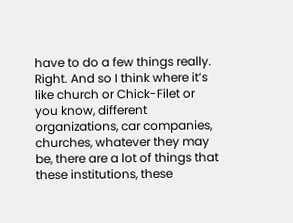have to do a few things really. Right. And so I think where it’s like church or Chick-Filet or you know, different organizations, car companies, churches, whatever they may be, there are a lot of things that these institutions, these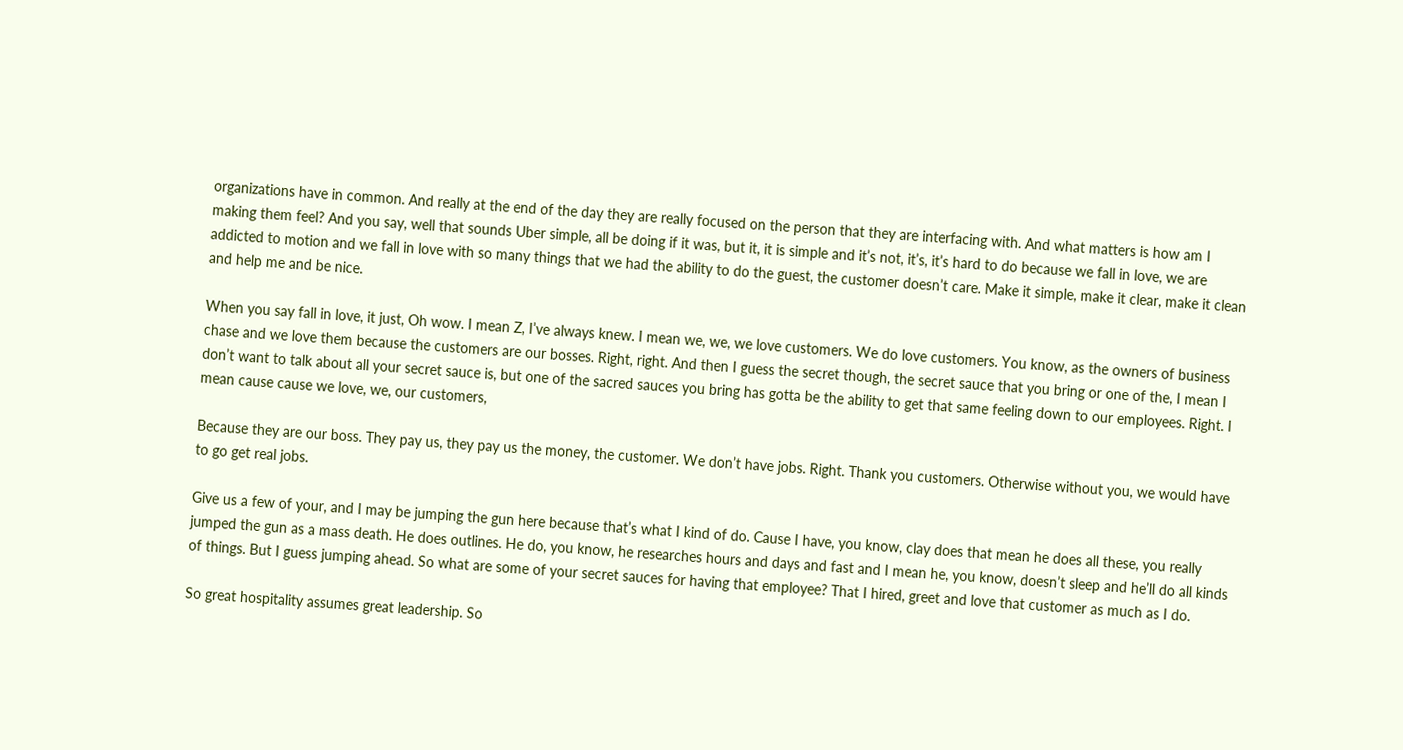organizations have in common. And really at the end of the day they are really focused on the person that they are interfacing with. And what matters is how am I making them feel? And you say, well that sounds Uber simple, all be doing if it was, but it, it is simple and it’s not, it’s, it’s hard to do because we fall in love, we are addicted to motion and we fall in love with so many things that we had the ability to do the guest, the customer doesn’t care. Make it simple, make it clear, make it clean and help me and be nice.

When you say fall in love, it just, Oh wow. I mean Z, I’ve always knew. I mean we, we, we love customers. We do love customers. You know, as the owners of business chase and we love them because the customers are our bosses. Right, right. And then I guess the secret though, the secret sauce that you bring or one of the, I mean I don’t want to talk about all your secret sauce is, but one of the sacred sauces you bring has gotta be the ability to get that same feeling down to our employees. Right. I mean cause cause we love, we, our customers,

Because they are our boss. They pay us, they pay us the money, the customer. We don’t have jobs. Right. Thank you customers. Otherwise without you, we would have to go get real jobs.

Give us a few of your, and I may be jumping the gun here because that’s what I kind of do. Cause I have, you know, clay does that mean he does all these, you really jumped the gun as a mass death. He does outlines. He do, you know, he researches hours and days and fast and I mean he, you know, doesn’t sleep and he’ll do all kinds of things. But I guess jumping ahead. So what are some of your secret sauces for having that employee? That I hired, greet and love that customer as much as I do.

So great hospitality assumes great leadership. So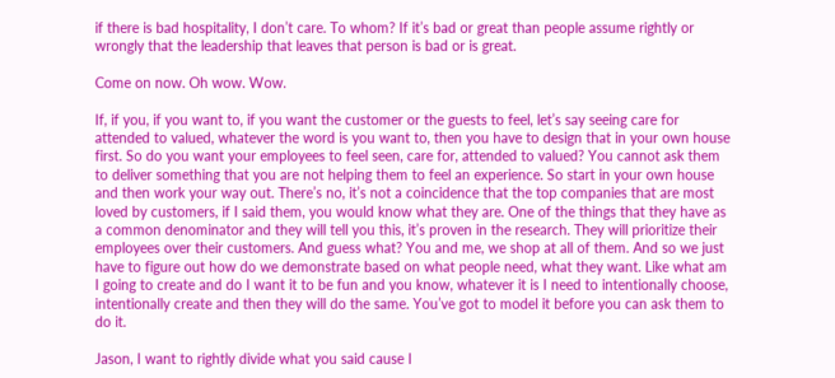if there is bad hospitality, I don’t care. To whom? If it’s bad or great than people assume rightly or wrongly that the leadership that leaves that person is bad or is great.

Come on now. Oh wow. Wow.

If, if you, if you want to, if you want the customer or the guests to feel, let’s say seeing care for attended to valued, whatever the word is you want to, then you have to design that in your own house first. So do you want your employees to feel seen, care for, attended to valued? You cannot ask them to deliver something that you are not helping them to feel an experience. So start in your own house and then work your way out. There’s no, it’s not a coincidence that the top companies that are most loved by customers, if I said them, you would know what they are. One of the things that they have as a common denominator and they will tell you this, it’s proven in the research. They will prioritize their employees over their customers. And guess what? You and me, we shop at all of them. And so we just have to figure out how do we demonstrate based on what people need, what they want. Like what am I going to create and do I want it to be fun and you know, whatever it is I need to intentionally choose, intentionally create and then they will do the same. You’ve got to model it before you can ask them to do it.

Jason, I want to rightly divide what you said cause I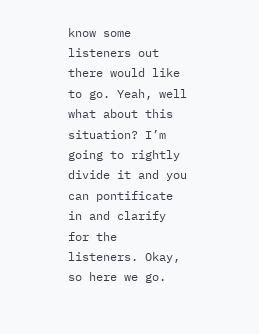know some listeners out there would like to go. Yeah, well what about this situation? I’m going to rightly divide it and you can pontificate in and clarify for the listeners. Okay, so here we go.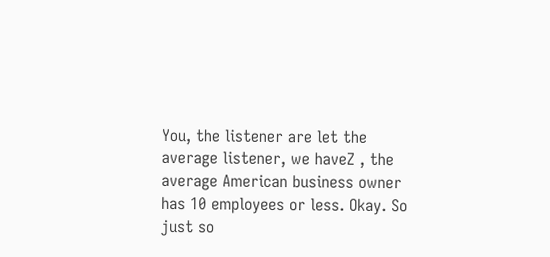You, the listener are let the average listener, we haveZ , the average American business owner has 10 employees or less. Okay. So just so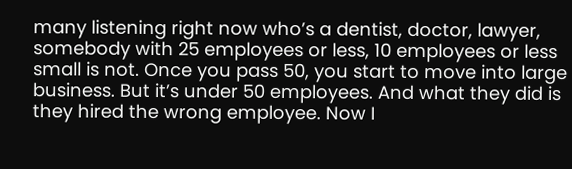many listening right now who’s a dentist, doctor, lawyer, somebody with 25 employees or less, 10 employees or less small is not. Once you pass 50, you start to move into large business. But it’s under 50 employees. And what they did is they hired the wrong employee. Now I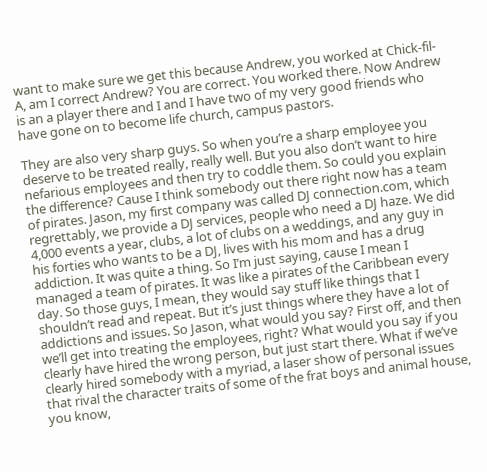want to make sure we get this because Andrew, you worked at Chick-fil-A, am I correct Andrew? You are correct. You worked there. Now Andrew is an a player there and I and I have two of my very good friends who have gone on to become life church, campus pastors.

They are also very sharp guys. So when you’re a sharp employee you deserve to be treated really, really well. But you also don’t want to hire nefarious employees and then try to coddle them. So could you explain the difference? Cause I think somebody out there right now has a team of pirates. Jason, my first company was called DJ connection.com, which regrettably, we provide a DJ services, people who need a DJ haze. We did 4,000 events a year, clubs, a lot of clubs on a weddings, and any guy in his forties who wants to be a DJ, lives with his mom and has a drug addiction. It was quite a thing. So I’m just saying, cause I mean I managed a team of pirates. It was like a pirates of the Caribbean every day. So those guys, I mean, they would say stuff like things that I shouldn’t read and repeat. But it’s just things where they have a lot of addictions and issues. So Jason, what would you say? First off, and then we’ll get into treating the employees, right? What would you say if you clearly have hired the wrong person, but just start there. What if we’ve clearly hired somebody with a myriad, a laser show of personal issues that rival the character traits of some of the frat boys and animal house, you know,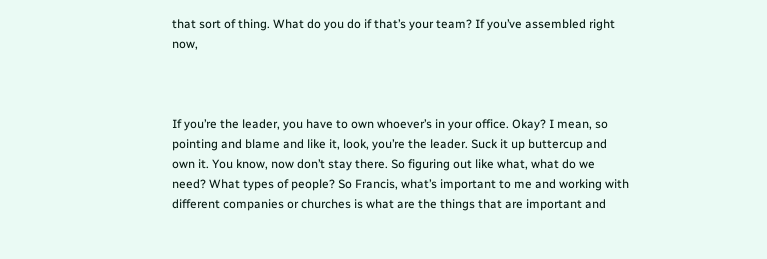that sort of thing. What do you do if that’s your team? If you’ve assembled right now,



If you’re the leader, you have to own whoever’s in your office. Okay? I mean, so pointing and blame and like it, look, you’re the leader. Suck it up buttercup and own it. You know, now don’t stay there. So figuring out like what, what do we need? What types of people? So Francis, what’s important to me and working with different companies or churches is what are the things that are important and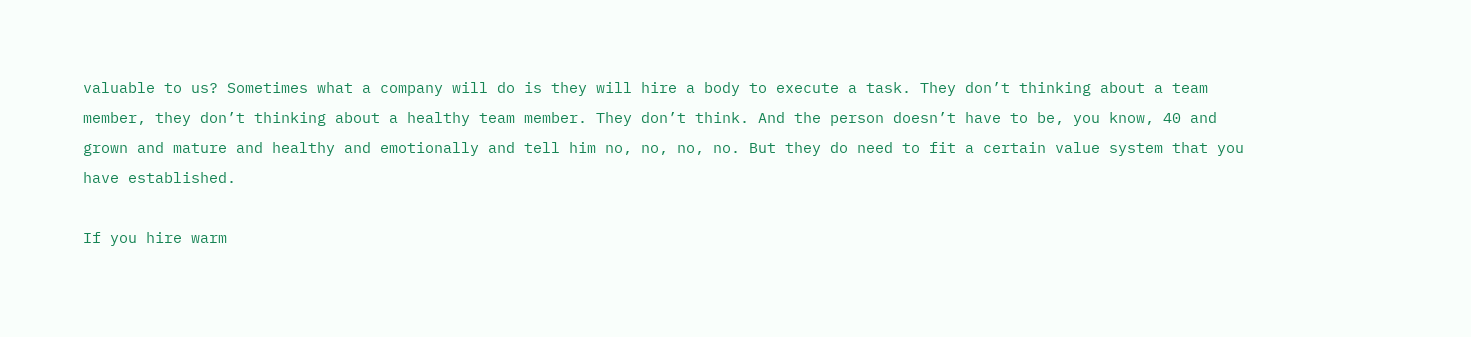valuable to us? Sometimes what a company will do is they will hire a body to execute a task. They don’t thinking about a team member, they don’t thinking about a healthy team member. They don’t think. And the person doesn’t have to be, you know, 40 and grown and mature and healthy and emotionally and tell him no, no, no, no. But they do need to fit a certain value system that you have established.

If you hire warm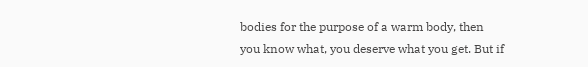bodies for the purpose of a warm body, then you know what, you deserve what you get. But if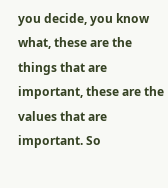you decide, you know what, these are the things that are important, these are the values that are important. So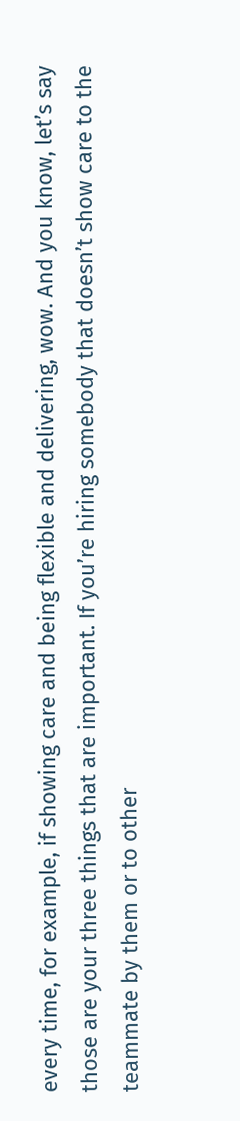every time, for example, if showing care and being flexible and delivering, wow. And you know, let’s say those are your three things that are important. If you’re hiring somebody that doesn’t show care to the teammate by them or to other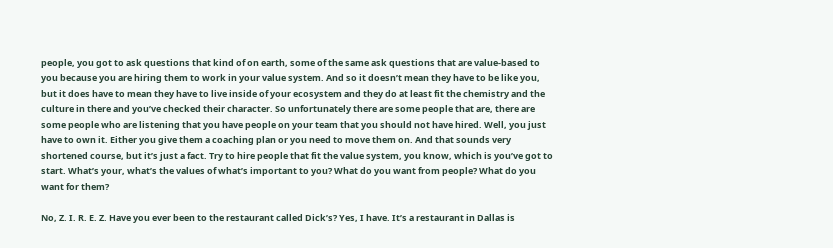people, you got to ask questions that kind of on earth, some of the same ask questions that are value-based to you because you are hiring them to work in your value system. And so it doesn’t mean they have to be like you, but it does have to mean they have to live inside of your ecosystem and they do at least fit the chemistry and the culture in there and you’ve checked their character. So unfortunately there are some people that are, there are some people who are listening that you have people on your team that you should not have hired. Well, you just have to own it. Either you give them a coaching plan or you need to move them on. And that sounds very shortened course, but it’s just a fact. Try to hire people that fit the value system, you know, which is you’ve got to start. What’s your, what’s the values of what’s important to you? What do you want from people? What do you want for them?

No, Z. I. R. E. Z. Have you ever been to the restaurant called Dick’s? Yes, I have. It’s a restaurant in Dallas is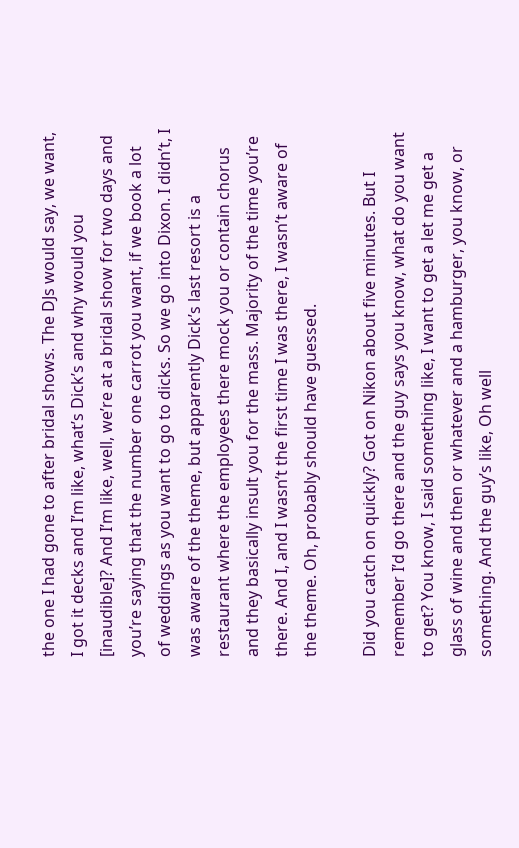the one I had gone to after bridal shows. The DJs would say, we want, I got it decks and I’m like, what’s Dick’s and why would you [inaudible]? And I’m like, well, we’re at a bridal show for two days and you’re saying that the number one carrot you want, if we book a lot of weddings as you want to go to dicks. So we go into Dixon. I didn’t, I was aware of the theme, but apparently Dick’s last resort is a restaurant where the employees there mock you or contain chorus and they basically insult you for the mass. Majority of the time you’re there. And I, and I wasn’t the first time I was there, I wasn’t aware of the theme. Oh, probably should have guessed.

Did you catch on quickly? Got on Nikon about five minutes. But I remember I’d go there and the guy says you know, what do you want to get? You know, I said something like, I want to get a let me get a glass of wine and then or whatever and a hamburger, you know, or something. And the guy’s like, Oh well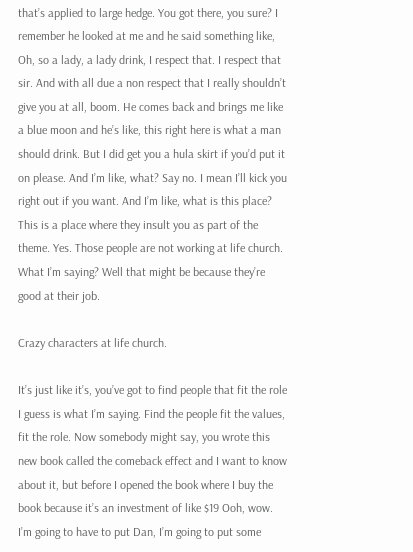that’s applied to large hedge. You got there, you sure? I remember he looked at me and he said something like, Oh, so a lady, a lady drink, I respect that. I respect that sir. And with all due a non respect that I really shouldn’t give you at all, boom. He comes back and brings me like a blue moon and he’s like, this right here is what a man should drink. But I did get you a hula skirt if you’d put it on please. And I’m like, what? Say no. I mean I’ll kick you right out if you want. And I’m like, what is this place? This is a place where they insult you as part of the theme. Yes. Those people are not working at life church. What I’m saying? Well that might be because they’re good at their job.

Crazy characters at life church.

It’s just like it’s, you’ve got to find people that fit the role I guess is what I’m saying. Find the people fit the values, fit the role. Now somebody might say, you wrote this new book called the comeback effect and I want to know about it, but before I opened the book where I buy the book because it’s an investment of like $19 Ooh, wow. I’m going to have to put Dan, I’m going to put some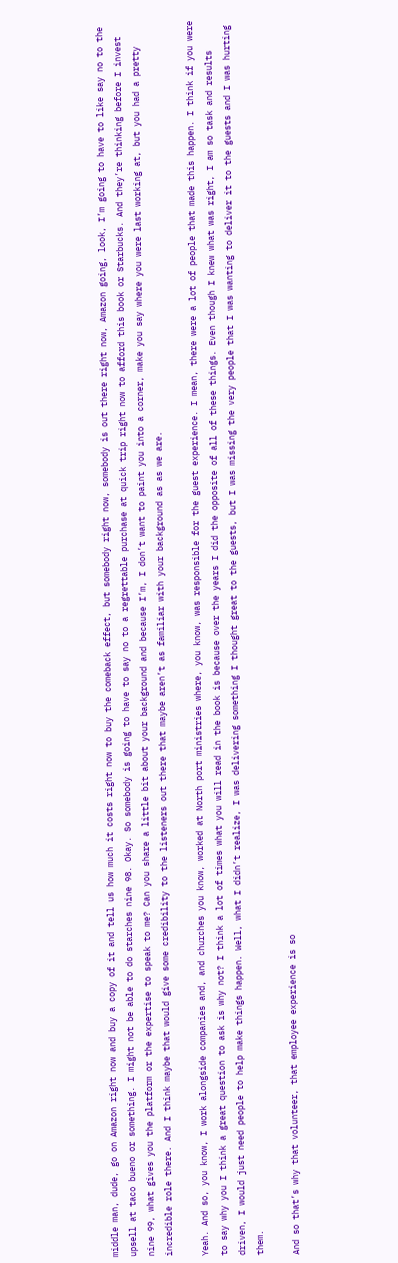middle man, dude, go on Amazon right now and buy a copy of it and tell us how much it costs right now to buy the comeback effect, but somebody right now, somebody is out there right now, Amazon going, look, I’m going to have to like say no to the upsell at taco bueno or something. I might not be able to do starches nine 98. Okay. So somebody is going to have to say no to a regrettable purchase at quick trip right now to afford this book or Starbucks. And they’re thinking before I invest nine 99, what gives you the platform or the expertise to speak to me? Can you share a little bit about your background and because I’m, I don’t want to paint you into a corner, make you say where you were last working at, but you had a pretty incredible role there. And I think maybe that would give some credibility to the listeners out there that maybe aren’t as familiar with your background as as we are.

Yeah. And so, you know, I work alongside companies and, and churches you know, worked at North port ministries where, you know, was responsible for the guest experience. I mean, there were a lot of people that made this happen. I think if you were to say why you I think a great question to ask is why not? I think a lot of times what you will read in the book is because over the years I did the opposite of all of these things. Even though I knew what was right, I am so task and results driven, I would just need people to help make things happen. Well, what I didn’t realize, I was delivering something I thought great to the guests, but I was missing the very people that I was wanting to deliver it to the guests and I was hurting them.

And so that’s why that volunteer, that employee experience is so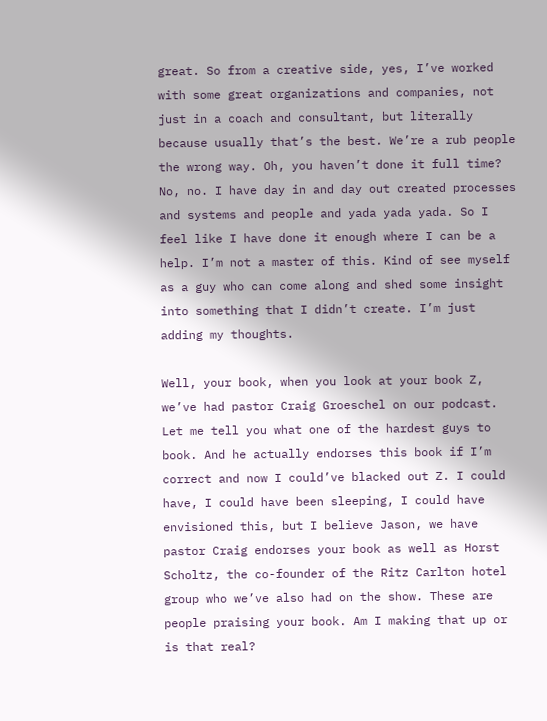great. So from a creative side, yes, I’ve worked with some great organizations and companies, not just in a coach and consultant, but literally because usually that’s the best. We’re a rub people the wrong way. Oh, you haven’t done it full time? No, no. I have day in and day out created processes and systems and people and yada yada yada. So I feel like I have done it enough where I can be a help. I’m not a master of this. Kind of see myself as a guy who can come along and shed some insight into something that I didn’t create. I’m just adding my thoughts.

Well, your book, when you look at your book Z, we’ve had pastor Craig Groeschel on our podcast. Let me tell you what one of the hardest guys to book. And he actually endorses this book if I’m correct and now I could’ve blacked out Z. I could have, I could have been sleeping, I could have envisioned this, but I believe Jason, we have pastor Craig endorses your book as well as Horst Scholtz, the co-founder of the Ritz Carlton hotel group who we’ve also had on the show. These are people praising your book. Am I making that up or is that real?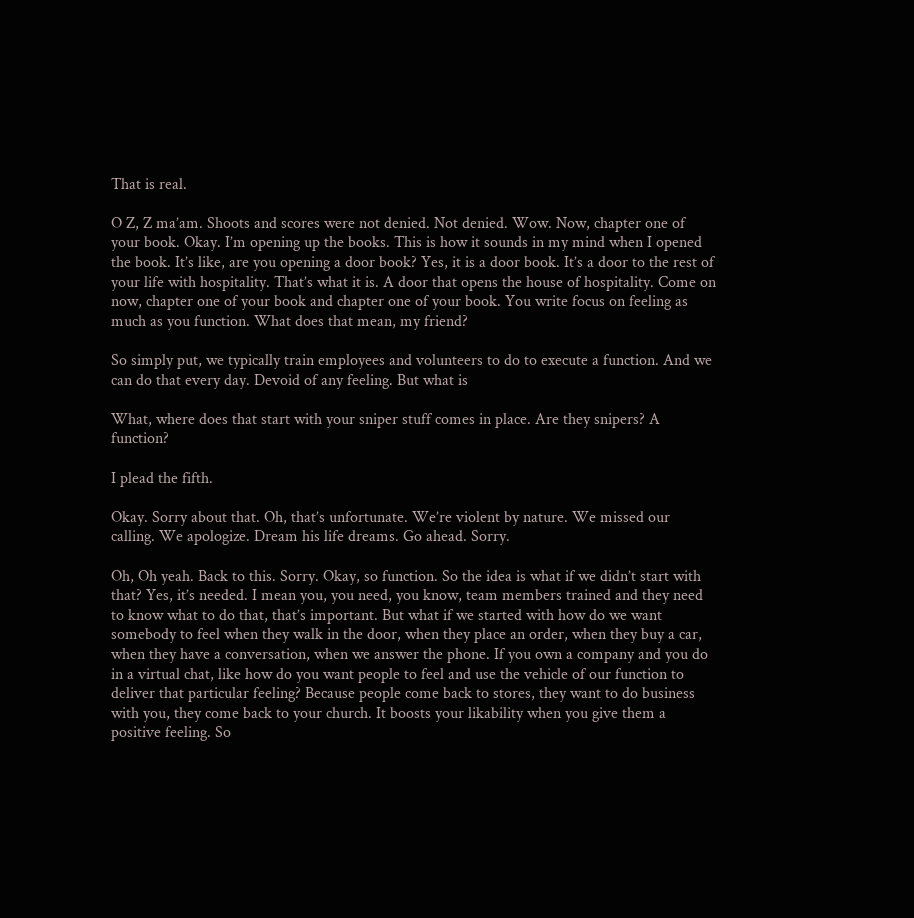That is real.

O Z, Z ma’am. Shoots and scores were not denied. Not denied. Wow. Now, chapter one of your book. Okay. I’m opening up the books. This is how it sounds in my mind when I opened the book. It’s like, are you opening a door book? Yes, it is a door book. It’s a door to the rest of your life with hospitality. That’s what it is. A door that opens the house of hospitality. Come on now, chapter one of your book and chapter one of your book. You write focus on feeling as much as you function. What does that mean, my friend?

So simply put, we typically train employees and volunteers to do to execute a function. And we can do that every day. Devoid of any feeling. But what is

What, where does that start with your sniper stuff comes in place. Are they snipers? A function?

I plead the fifth.

Okay. Sorry about that. Oh, that’s unfortunate. We’re violent by nature. We missed our calling. We apologize. Dream his life dreams. Go ahead. Sorry.

Oh, Oh yeah. Back to this. Sorry. Okay, so function. So the idea is what if we didn’t start with that? Yes, it’s needed. I mean you, you need, you know, team members trained and they need to know what to do that, that’s important. But what if we started with how do we want somebody to feel when they walk in the door, when they place an order, when they buy a car, when they have a conversation, when we answer the phone. If you own a company and you do in a virtual chat, like how do you want people to feel and use the vehicle of our function to deliver that particular feeling? Because people come back to stores, they want to do business with you, they come back to your church. It boosts your likability when you give them a positive feeling. So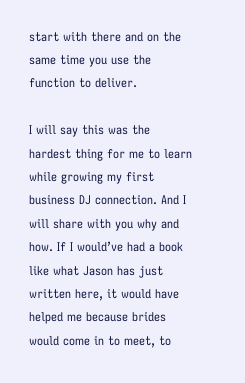start with there and on the same time you use the function to deliver.

I will say this was the hardest thing for me to learn while growing my first business DJ connection. And I will share with you why and how. If I would’ve had a book like what Jason has just written here, it would have helped me because brides would come in to meet, to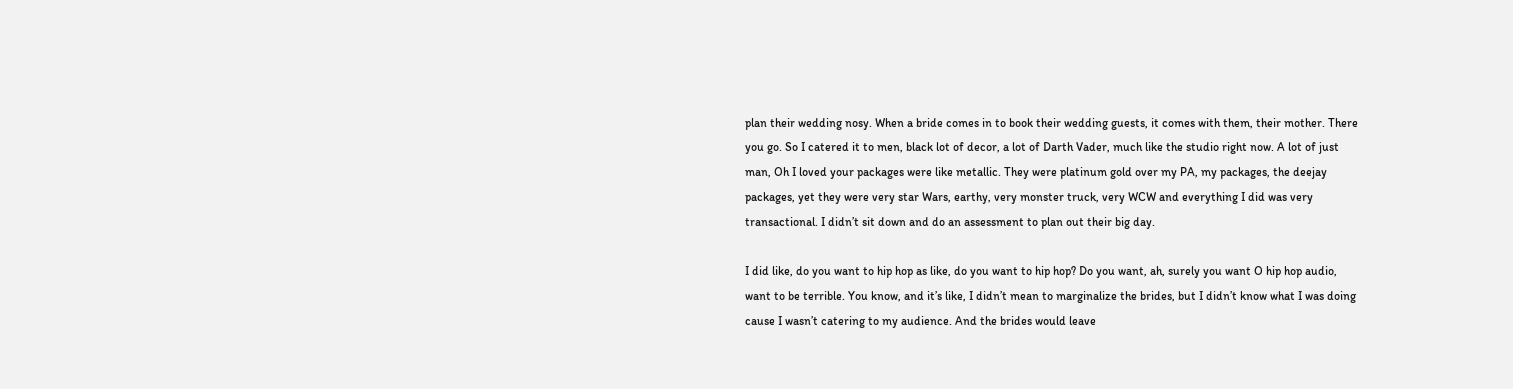plan their wedding nosy. When a bride comes in to book their wedding guests, it comes with them, their mother. There you go. So I catered it to men, black lot of decor, a lot of Darth Vader, much like the studio right now. A lot of just man, Oh I loved your packages were like metallic. They were platinum gold over my PA, my packages, the deejay packages, yet they were very star Wars, earthy, very monster truck, very WCW and everything I did was very transactional. I didn’t sit down and do an assessment to plan out their big day.

I did like, do you want to hip hop as like, do you want to hip hop? Do you want, ah, surely you want O hip hop audio, want to be terrible. You know, and it’s like, I didn’t mean to marginalize the brides, but I didn’t know what I was doing cause I wasn’t catering to my audience. And the brides would leave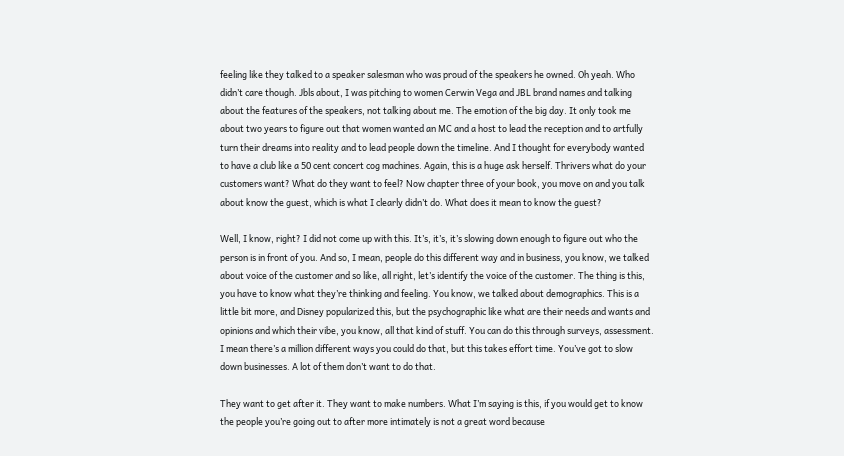feeling like they talked to a speaker salesman who was proud of the speakers he owned. Oh yeah. Who didn’t care though. Jbls about, I was pitching to women Cerwin Vega and JBL brand names and talking about the features of the speakers, not talking about me. The emotion of the big day. It only took me about two years to figure out that women wanted an MC and a host to lead the reception and to artfully turn their dreams into reality and to lead people down the timeline. And I thought for everybody wanted to have a club like a 50 cent concert cog machines. Again, this is a huge ask herself. Thrivers what do your customers want? What do they want to feel? Now chapter three of your book, you move on and you talk about know the guest, which is what I clearly didn’t do. What does it mean to know the guest?

Well, I know, right? I did not come up with this. It’s, it’s, it’s slowing down enough to figure out who the person is in front of you. And so, I mean, people do this different way and in business, you know, we talked about voice of the customer and so like, all right, let’s identify the voice of the customer. The thing is this, you have to know what they’re thinking and feeling. You know, we talked about demographics. This is a little bit more, and Disney popularized this, but the psychographic like what are their needs and wants and opinions and which their vibe, you know, all that kind of stuff. You can do this through surveys, assessment. I mean there’s a million different ways you could do that, but this takes effort time. You’ve got to slow down businesses. A lot of them don’t want to do that.

They want to get after it. They want to make numbers. What I’m saying is this, if you would get to know the people you’re going out to after more intimately is not a great word because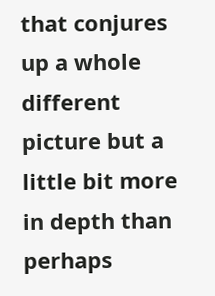that conjures up a whole different picture but a little bit more in depth than perhaps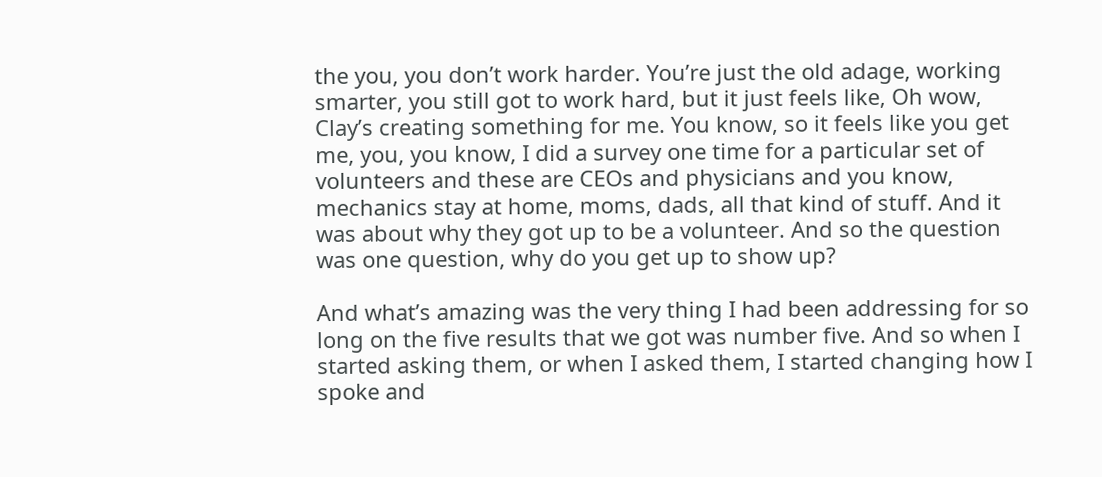the you, you don’t work harder. You’re just the old adage, working smarter, you still got to work hard, but it just feels like, Oh wow, Clay’s creating something for me. You know, so it feels like you get me, you, you know, I did a survey one time for a particular set of volunteers and these are CEOs and physicians and you know, mechanics stay at home, moms, dads, all that kind of stuff. And it was about why they got up to be a volunteer. And so the question was one question, why do you get up to show up?

And what’s amazing was the very thing I had been addressing for so long on the five results that we got was number five. And so when I started asking them, or when I asked them, I started changing how I spoke and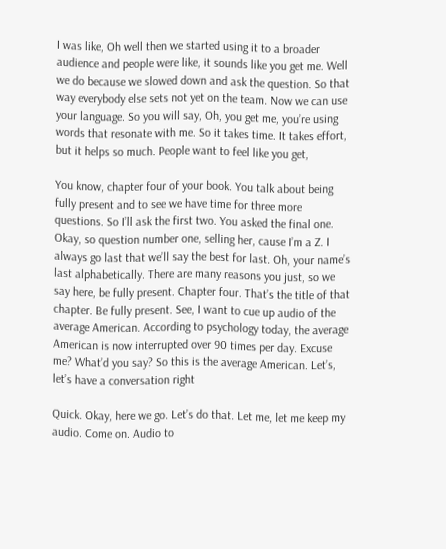I was like, Oh well then we started using it to a broader audience and people were like, it sounds like you get me. Well we do because we slowed down and ask the question. So that way everybody else sets not yet on the team. Now we can use your language. So you will say, Oh, you get me, you’re using words that resonate with me. So it takes time. It takes effort, but it helps so much. People want to feel like you get,

You know, chapter four of your book. You talk about being fully present and to see we have time for three more questions. So I’ll ask the first two. You asked the final one. Okay, so question number one, selling her, cause I’m a Z. I always go last that we’ll say the best for last. Oh, your name’s last alphabetically. There are many reasons you just, so we say here, be fully present. Chapter four. That’s the title of that chapter. Be fully present. See, I want to cue up audio of the average American. According to psychology today, the average American is now interrupted over 90 times per day. Excuse me? What’d you say? So this is the average American. Let’s, let’s have a conversation right

Quick. Okay, here we go. Let’s do that. Let me, let me keep my audio. Come on. Audio to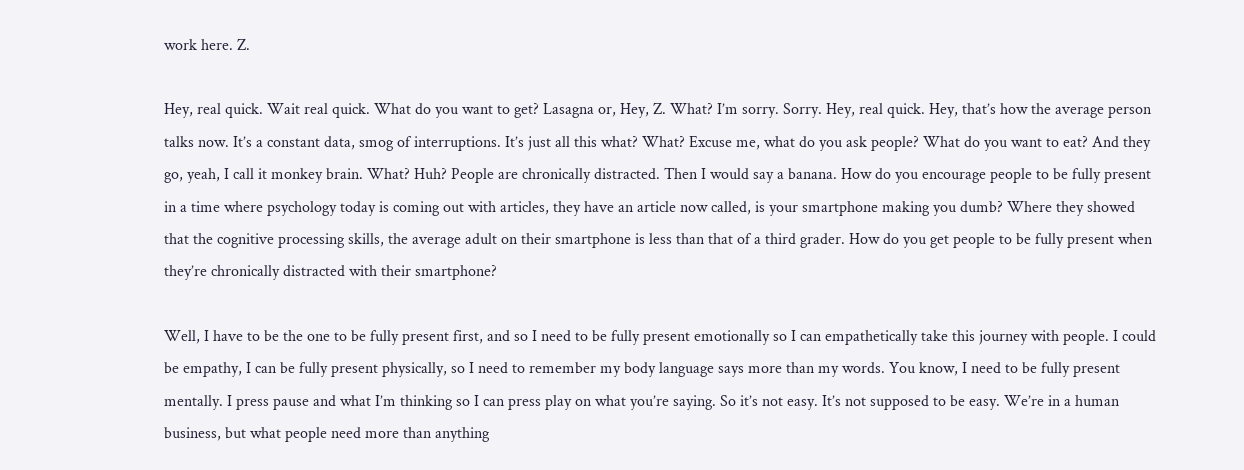work here. Z.

Hey, real quick. Wait real quick. What do you want to get? Lasagna or, Hey, Z. What? I’m sorry. Sorry. Hey, real quick. Hey, that’s how the average person talks now. It’s a constant data, smog of interruptions. It’s just all this what? What? Excuse me, what do you ask people? What do you want to eat? And they go, yeah, I call it monkey brain. What? Huh? People are chronically distracted. Then I would say a banana. How do you encourage people to be fully present in a time where psychology today is coming out with articles, they have an article now called, is your smartphone making you dumb? Where they showed that the cognitive processing skills, the average adult on their smartphone is less than that of a third grader. How do you get people to be fully present when they’re chronically distracted with their smartphone?

Well, I have to be the one to be fully present first, and so I need to be fully present emotionally so I can empathetically take this journey with people. I could be empathy, I can be fully present physically, so I need to remember my body language says more than my words. You know, I need to be fully present mentally. I press pause and what I’m thinking so I can press play on what you’re saying. So it’s not easy. It’s not supposed to be easy. We’re in a human business, but what people need more than anything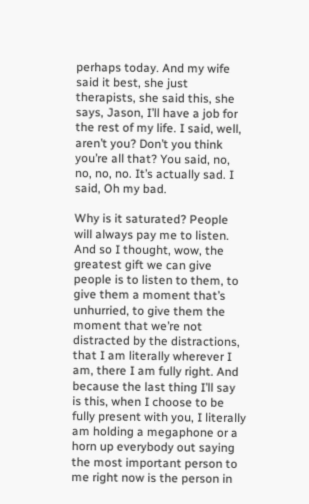perhaps today. And my wife said it best, she just therapists, she said this, she says, Jason, I’ll have a job for the rest of my life. I said, well, aren’t you? Don’t you think you’re all that? You said, no, no, no, no. It’s actually sad. I said, Oh my bad.

Why is it saturated? People will always pay me to listen. And so I thought, wow, the greatest gift we can give people is to listen to them, to give them a moment that’s unhurried, to give them the moment that we’re not distracted by the distractions, that I am literally wherever I am, there I am fully right. And because the last thing I’ll say is this, when I choose to be fully present with you, I literally am holding a megaphone or a horn up everybody out saying the most important person to me right now is the person in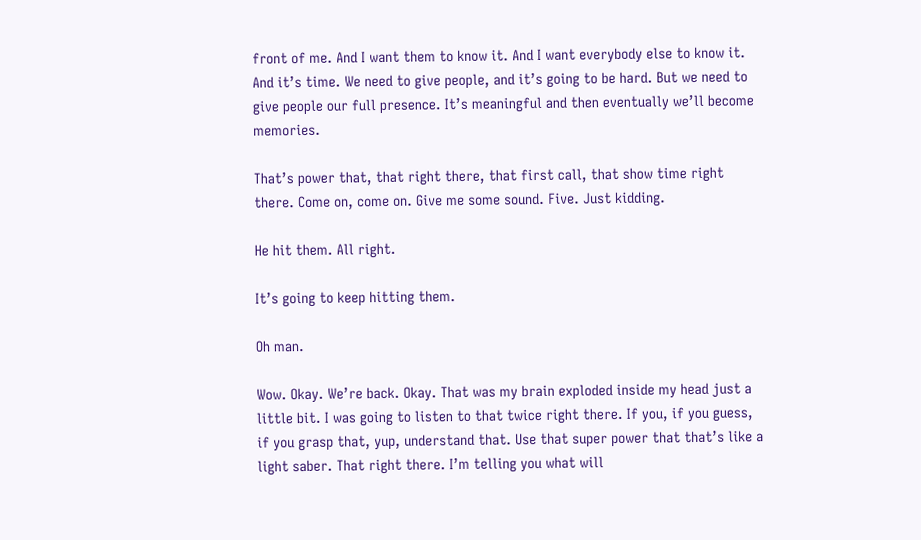front of me. And I want them to know it. And I want everybody else to know it. And it’s time. We need to give people, and it’s going to be hard. But we need to give people our full presence. It’s meaningful and then eventually we’ll become memories.

That’s power that, that right there, that first call, that show time right there. Come on, come on. Give me some sound. Five. Just kidding.

He hit them. All right.

It’s going to keep hitting them.

Oh man.

Wow. Okay. We’re back. Okay. That was my brain exploded inside my head just a little bit. I was going to listen to that twice right there. If you, if you guess, if you grasp that, yup, understand that. Use that super power that that’s like a light saber. That right there. I’m telling you what will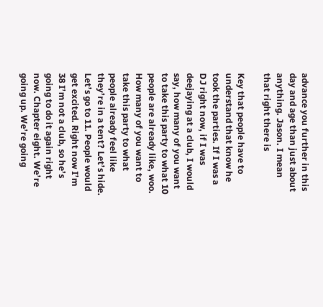advance you further in this day and age than just about anything. Jason. I mean that right there is

Key that people have to understand that know he took the parties. If I was a DJ right now, if I was deejaying at a club, I would say, how many of you want to take this party to what 10 people are already like, woo. How many of you want to take this party to what people already feel like they’re in a tent? Let’s hide. Let’s go to 11. People would get excited. Right now I’m 38 I’m not a club, so he’s going to do it again right now. Chapter eight. We’re going up. We’re going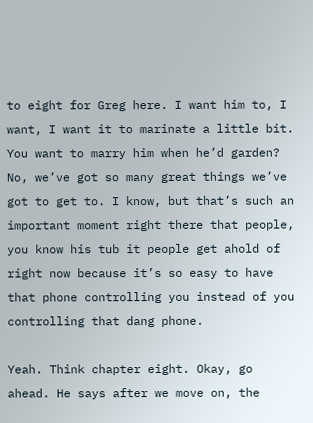to eight for Greg here. I want him to, I want, I want it to marinate a little bit. You want to marry him when he’d garden? No, we’ve got so many great things we’ve got to get to. I know, but that’s such an important moment right there that people, you know his tub it people get ahold of right now because it’s so easy to have that phone controlling you instead of you controlling that dang phone.

Yeah. Think chapter eight. Okay, go ahead. He says after we move on, the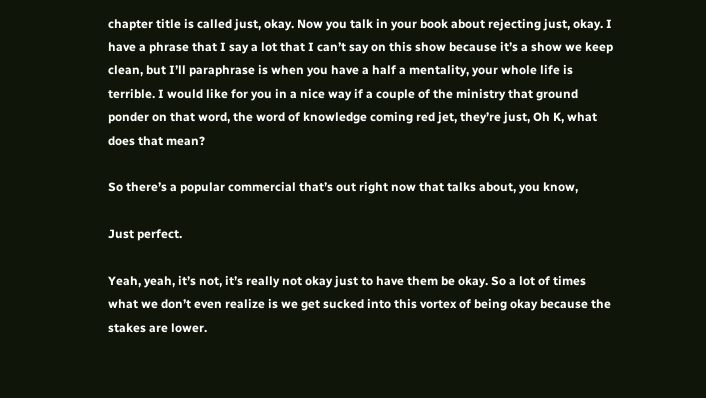chapter title is called just, okay. Now you talk in your book about rejecting just, okay. I have a phrase that I say a lot that I can’t say on this show because it’s a show we keep clean, but I’ll paraphrase is when you have a half a mentality, your whole life is terrible. I would like for you in a nice way if a couple of the ministry that ground ponder on that word, the word of knowledge coming red jet, they’re just, Oh K, what does that mean?

So there’s a popular commercial that’s out right now that talks about, you know,

Just perfect.

Yeah, yeah, it’s not, it’s really not okay just to have them be okay. So a lot of times what we don’t even realize is we get sucked into this vortex of being okay because the stakes are lower.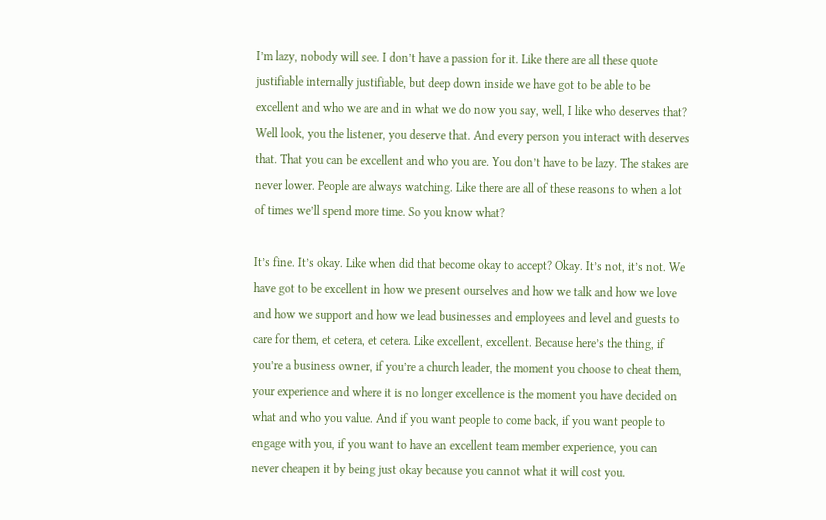I’m lazy, nobody will see. I don’t have a passion for it. Like there are all these quote justifiable internally justifiable, but deep down inside we have got to be able to be excellent and who we are and in what we do now you say, well, I like who deserves that? Well look, you the listener, you deserve that. And every person you interact with deserves that. That you can be excellent and who you are. You don’t have to be lazy. The stakes are never lower. People are always watching. Like there are all of these reasons to when a lot of times we’ll spend more time. So you know what?

It’s fine. It’s okay. Like when did that become okay to accept? Okay. It’s not, it’s not. We have got to be excellent in how we present ourselves and how we talk and how we love and how we support and how we lead businesses and employees and level and guests to care for them, et cetera, et cetera. Like excellent, excellent. Because here’s the thing, if you’re a business owner, if you’re a church leader, the moment you choose to cheat them, your experience and where it is no longer excellence is the moment you have decided on what and who you value. And if you want people to come back, if you want people to engage with you, if you want to have an excellent team member experience, you can never cheapen it by being just okay because you cannot what it will cost you.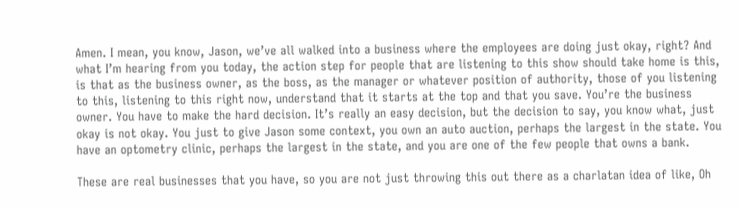Amen. I mean, you know, Jason, we’ve all walked into a business where the employees are doing just okay, right? And what I’m hearing from you today, the action step for people that are listening to this show should take home is this, is that as the business owner, as the boss, as the manager or whatever position of authority, those of you listening to this, listening to this right now, understand that it starts at the top and that you save. You’re the business owner. You have to make the hard decision. It’s really an easy decision, but the decision to say, you know what, just okay is not okay. You just to give Jason some context, you own an auto auction, perhaps the largest in the state. You have an optometry clinic, perhaps the largest in the state, and you are one of the few people that owns a bank.

These are real businesses that you have, so you are not just throwing this out there as a charlatan idea of like, Oh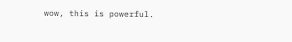wow, this is powerful.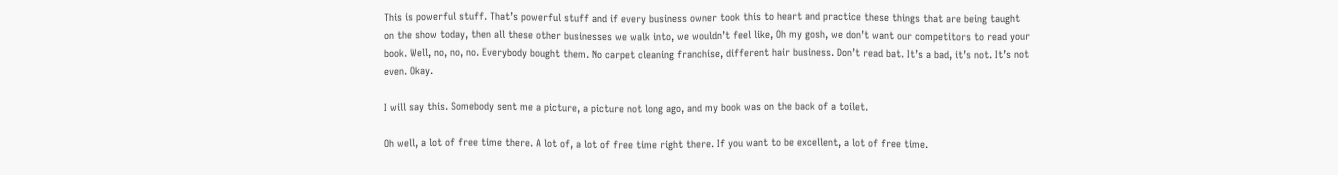This is powerful stuff. That’s powerful stuff and if every business owner took this to heart and practice these things that are being taught on the show today, then all these other businesses we walk into, we wouldn’t feel like, Oh my gosh, we don’t want our competitors to read your book. Well, no, no, no. Everybody bought them. No carpet cleaning franchise, different hair business. Don’t read bat. It’s a bad, it’s not. It’s not even. Okay.

I will say this. Somebody sent me a picture, a picture not long ago, and my book was on the back of a toilet.

Oh well, a lot of free time there. A lot of, a lot of free time right there. If you want to be excellent, a lot of free time.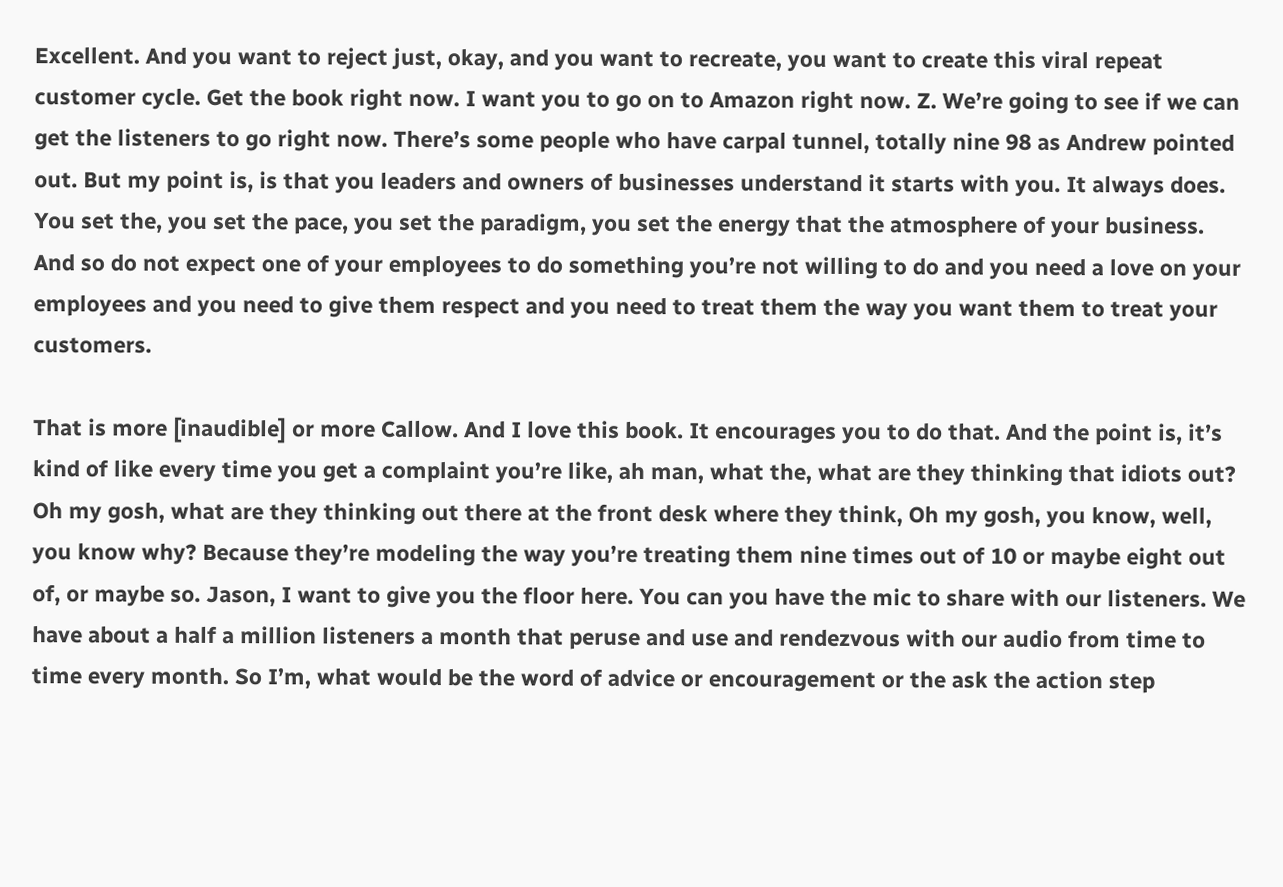Excellent. And you want to reject just, okay, and you want to recreate, you want to create this viral repeat customer cycle. Get the book right now. I want you to go on to Amazon right now. Z. We’re going to see if we can get the listeners to go right now. There’s some people who have carpal tunnel, totally nine 98 as Andrew pointed out. But my point is, is that you leaders and owners of businesses understand it starts with you. It always does. You set the, you set the pace, you set the paradigm, you set the energy that the atmosphere of your business. And so do not expect one of your employees to do something you’re not willing to do and you need a love on your employees and you need to give them respect and you need to treat them the way you want them to treat your customers.

That is more [inaudible] or more Callow. And I love this book. It encourages you to do that. And the point is, it’s kind of like every time you get a complaint you’re like, ah man, what the, what are they thinking that idiots out? Oh my gosh, what are they thinking out there at the front desk where they think, Oh my gosh, you know, well, you know why? Because they’re modeling the way you’re treating them nine times out of 10 or maybe eight out of, or maybe so. Jason, I want to give you the floor here. You can you have the mic to share with our listeners. We have about a half a million listeners a month that peruse and use and rendezvous with our audio from time to time every month. So I’m, what would be the word of advice or encouragement or the ask the action step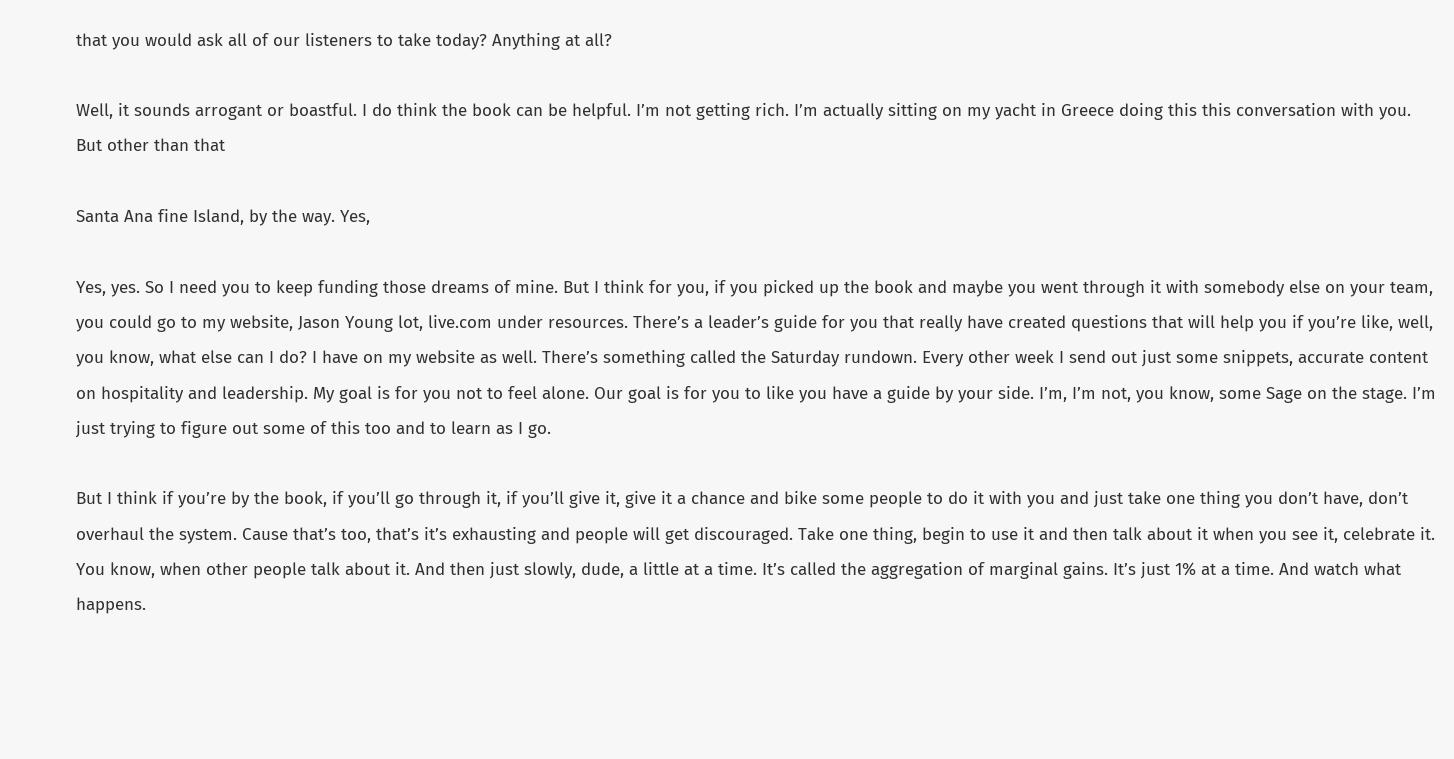that you would ask all of our listeners to take today? Anything at all?

Well, it sounds arrogant or boastful. I do think the book can be helpful. I’m not getting rich. I’m actually sitting on my yacht in Greece doing this this conversation with you. But other than that

Santa Ana fine Island, by the way. Yes,

Yes, yes. So I need you to keep funding those dreams of mine. But I think for you, if you picked up the book and maybe you went through it with somebody else on your team, you could go to my website, Jason Young lot, live.com under resources. There’s a leader’s guide for you that really have created questions that will help you if you’re like, well, you know, what else can I do? I have on my website as well. There’s something called the Saturday rundown. Every other week I send out just some snippets, accurate content on hospitality and leadership. My goal is for you not to feel alone. Our goal is for you to like you have a guide by your side. I’m, I’m not, you know, some Sage on the stage. I’m just trying to figure out some of this too and to learn as I go.

But I think if you’re by the book, if you’ll go through it, if you’ll give it, give it a chance and bike some people to do it with you and just take one thing you don’t have, don’t overhaul the system. Cause that’s too, that’s it’s exhausting and people will get discouraged. Take one thing, begin to use it and then talk about it when you see it, celebrate it. You know, when other people talk about it. And then just slowly, dude, a little at a time. It’s called the aggregation of marginal gains. It’s just 1% at a time. And watch what happens.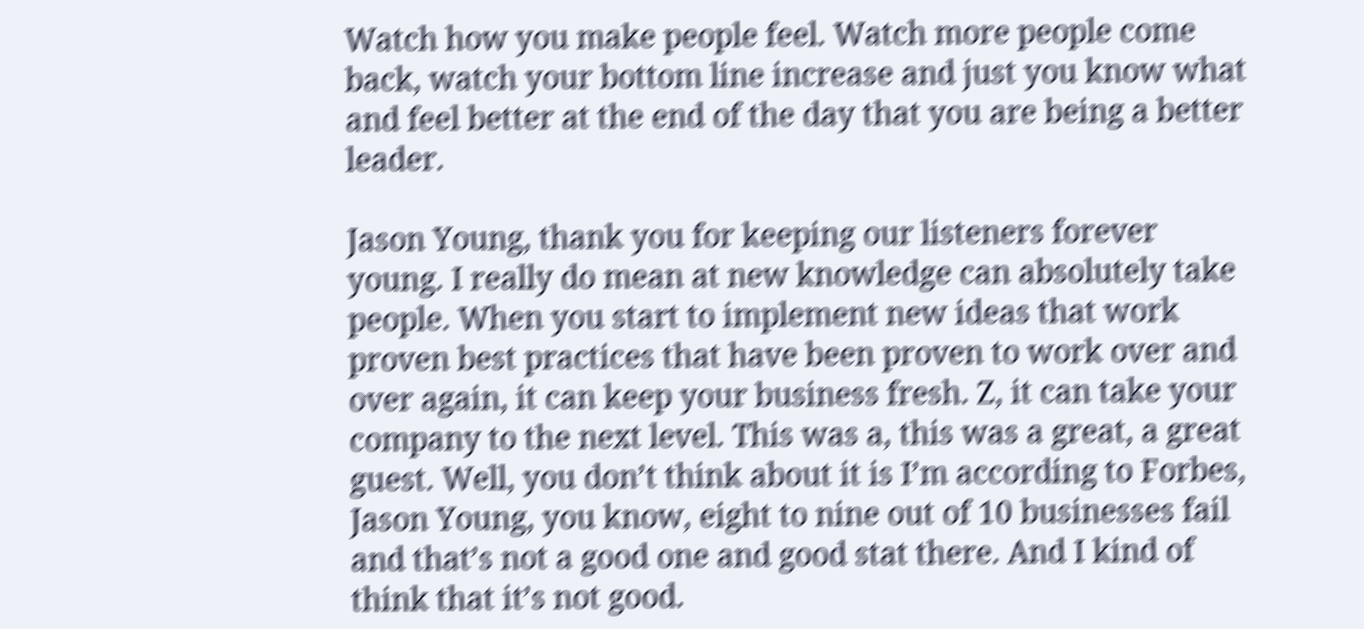Watch how you make people feel. Watch more people come back, watch your bottom line increase and just you know what and feel better at the end of the day that you are being a better leader.

Jason Young, thank you for keeping our listeners forever young. I really do mean at new knowledge can absolutely take people. When you start to implement new ideas that work proven best practices that have been proven to work over and over again, it can keep your business fresh. Z, it can take your company to the next level. This was a, this was a great, a great guest. Well, you don’t think about it is I’m according to Forbes, Jason Young, you know, eight to nine out of 10 businesses fail and that’s not a good one and good stat there. And I kind of think that it’s not good.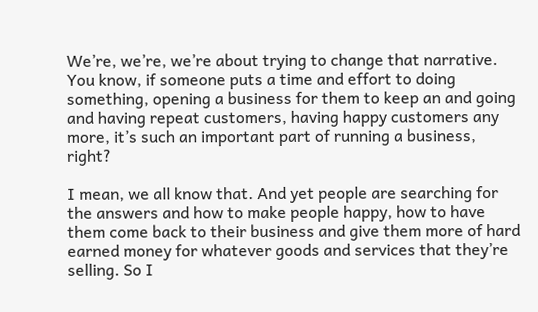We’re, we’re, we’re about trying to change that narrative. You know, if someone puts a time and effort to doing something, opening a business for them to keep an and going and having repeat customers, having happy customers any more, it’s such an important part of running a business, right?

I mean, we all know that. And yet people are searching for the answers and how to make people happy, how to have them come back to their business and give them more of hard earned money for whatever goods and services that they’re selling. So I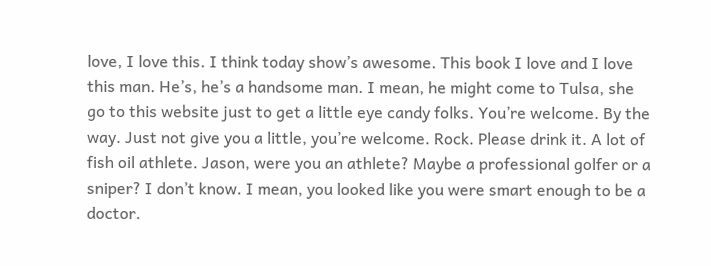love, I love this. I think today show’s awesome. This book I love and I love this man. He’s, he’s a handsome man. I mean, he might come to Tulsa, she go to this website just to get a little eye candy folks. You’re welcome. By the way. Just not give you a little, you’re welcome. Rock. Please drink it. A lot of fish oil athlete. Jason, were you an athlete? Maybe a professional golfer or a sniper? I don’t know. I mean, you looked like you were smart enough to be a doctor.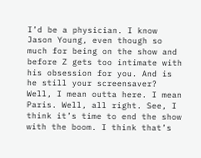I’d be a physician. I know Jason Young, even though so much for being on the show and before Z gets too intimate with his obsession for you. And is he still your screensaver? Well, I mean outta here. I mean Paris. Well, all right. See, I think it’s time to end the show with the boom. I think that’s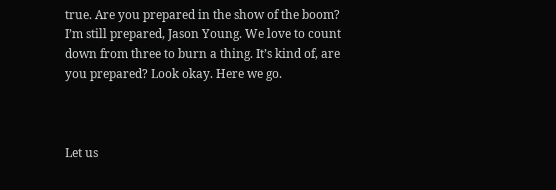true. Are you prepared in the show of the boom? I’m still prepared, Jason Young. We love to count down from three to burn a thing. It’s kind of, are you prepared? Look okay. Here we go.



Let us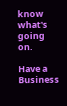know what's going on.

Have a Business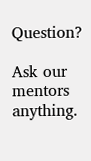Question?

Ask our mentors anything.